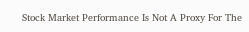Stock Market Performance Is Not A Proxy For The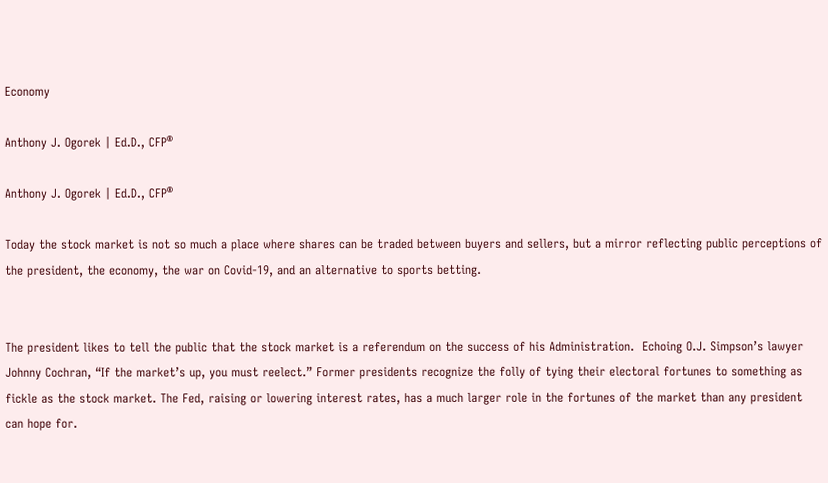Economy

Anthony J. Ogorek | Ed.D., CFP®

Anthony J. Ogorek | Ed.D., CFP®

Today the stock market is not so much a place where shares can be traded between buyers and sellers, but a mirror reflecting public perceptions of the president, the economy, the war on Covid-19, and an alternative to sports betting.


The president likes to tell the public that the stock market is a referendum on the success of his Administration.  Echoing O.J. Simpson’s lawyer Johnny Cochran, “If the market’s up, you must reelect.” Former presidents recognize the folly of tying their electoral fortunes to something as fickle as the stock market. The Fed, raising or lowering interest rates, has a much larger role in the fortunes of the market than any president can hope for.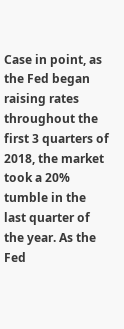Case in point, as the Fed began raising rates throughout the first 3 quarters of 2018, the market took a 20% tumble in the last quarter of the year. As the Fed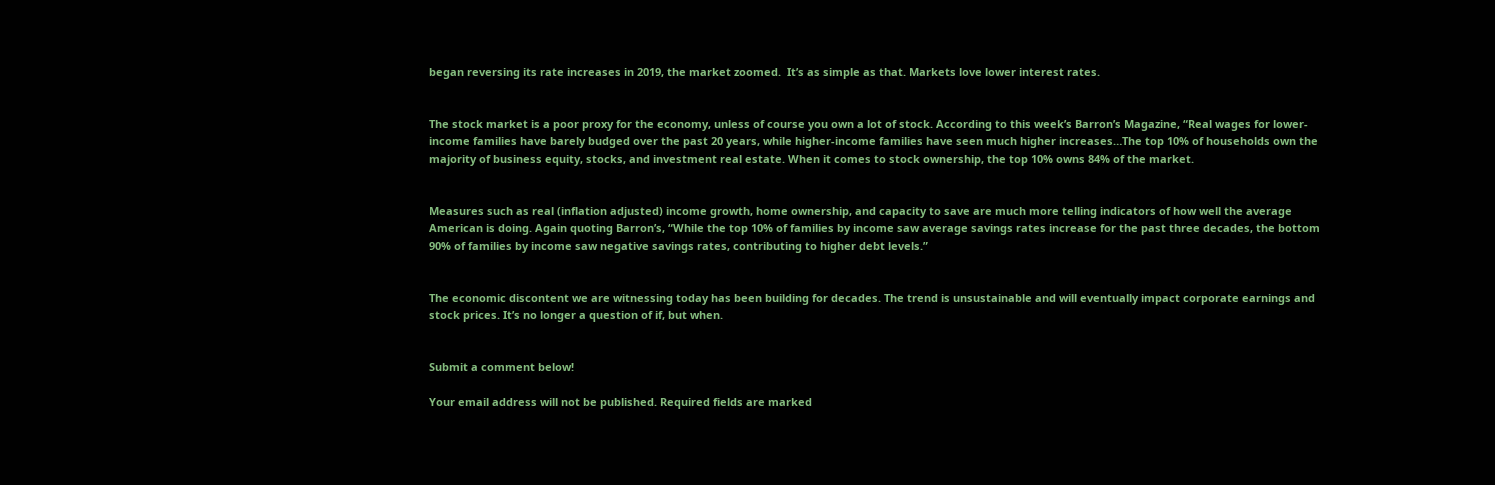began reversing its rate increases in 2019, the market zoomed.  It’s as simple as that. Markets love lower interest rates.


The stock market is a poor proxy for the economy, unless of course you own a lot of stock. According to this week’s Barron’s Magazine, “Real wages for lower-income families have barely budged over the past 20 years, while higher-income families have seen much higher increases…The top 10% of households own the majority of business equity, stocks, and investment real estate. When it comes to stock ownership, the top 10% owns 84% of the market.


Measures such as real (inflation adjusted) income growth, home ownership, and capacity to save are much more telling indicators of how well the average American is doing. Again quoting Barron’s, “While the top 10% of families by income saw average savings rates increase for the past three decades, the bottom 90% of families by income saw negative savings rates, contributing to higher debt levels.”


The economic discontent we are witnessing today has been building for decades. The trend is unsustainable and will eventually impact corporate earnings and stock prices. It’s no longer a question of if, but when.


Submit a comment below!

Your email address will not be published. Required fields are marked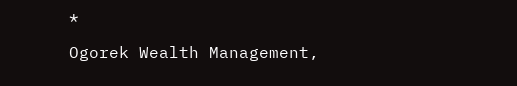*

Ogorek Wealth Management,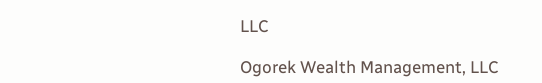LLC

Ogorek Wealth Management, LLC